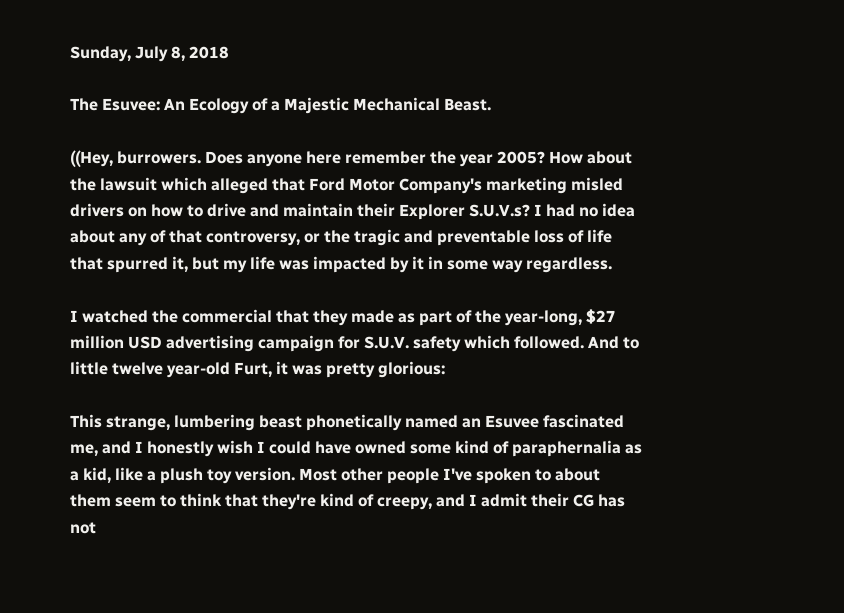Sunday, July 8, 2018

The Esuvee: An Ecology of a Majestic Mechanical Beast.

((Hey, burrowers. Does anyone here remember the year 2005? How about the lawsuit which alleged that Ford Motor Company's marketing misled drivers on how to drive and maintain their Explorer S.U.V.s? I had no idea about any of that controversy, or the tragic and preventable loss of life that spurred it, but my life was impacted by it in some way regardless.

I watched the commercial that they made as part of the year-long, $27 million USD advertising campaign for S.U.V. safety which followed. And to little twelve year-old Furt, it was pretty glorious:

This strange, lumbering beast phonetically named an Esuvee fascinated me, and I honestly wish I could have owned some kind of paraphernalia as a kid, like a plush toy version. Most other people I've spoken to about them seem to think that they're kind of creepy, and I admit their CG has not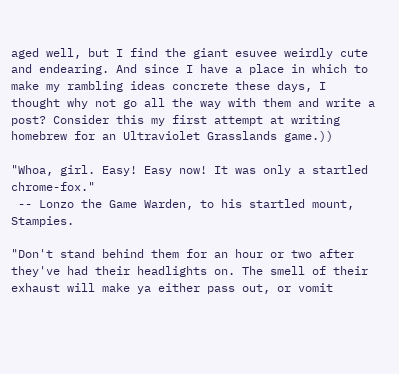aged well, but I find the giant esuvee weirdly cute and endearing. And since I have a place in which to make my rambling ideas concrete these days, I thought why not go all the way with them and write a post? Consider this my first attempt at writing homebrew for an Ultraviolet Grasslands game.))

"Whoa, girl. Easy! Easy now! It was only a startled chrome-fox."
 -- Lonzo the Game Warden, to his startled mount, Stampies.

"Don't stand behind them for an hour or two after they've had their headlights on. The smell of their exhaust will make ya either pass out, or vomit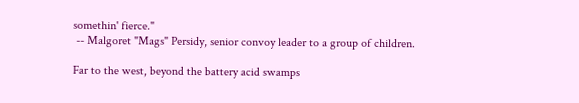somethin' fierce."
 -- Malgoret "Mags" Persidy, senior convoy leader to a group of children.

Far to the west, beyond the battery acid swamps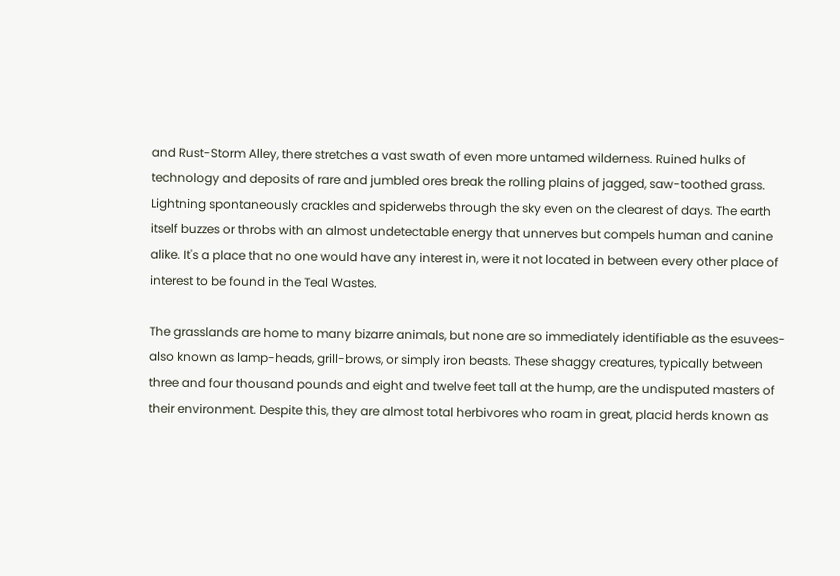and Rust-Storm Alley, there stretches a vast swath of even more untamed wilderness. Ruined hulks of technology and deposits of rare and jumbled ores break the rolling plains of jagged, saw-toothed grass. Lightning spontaneously crackles and spiderwebs through the sky even on the clearest of days. The earth itself buzzes or throbs with an almost undetectable energy that unnerves but compels human and canine alike. It's a place that no one would have any interest in, were it not located in between every other place of interest to be found in the Teal Wastes.

The grasslands are home to many bizarre animals, but none are so immediately identifiable as the esuvees- also known as lamp-heads, grill-brows, or simply iron beasts. These shaggy creatures, typically between three and four thousand pounds and eight and twelve feet tall at the hump, are the undisputed masters of their environment. Despite this, they are almost total herbivores who roam in great, placid herds known as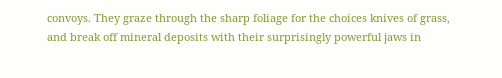convoys. They graze through the sharp foliage for the choices knives of grass, and break off mineral deposits with their surprisingly powerful jaws in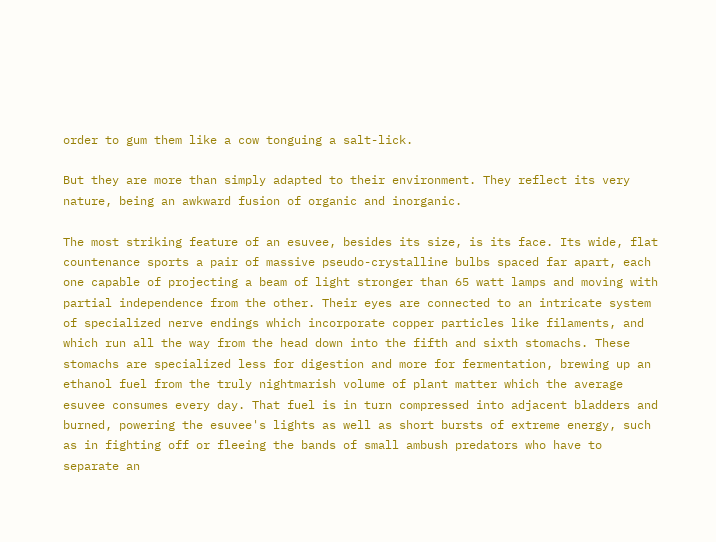order to gum them like a cow tonguing a salt-lick.

But they are more than simply adapted to their environment. They reflect its very nature, being an awkward fusion of organic and inorganic.

The most striking feature of an esuvee, besides its size, is its face. Its wide, flat countenance sports a pair of massive pseudo-crystalline bulbs spaced far apart, each one capable of projecting a beam of light stronger than 65 watt lamps and moving with partial independence from the other. Their eyes are connected to an intricate system of specialized nerve endings which incorporate copper particles like filaments, and which run all the way from the head down into the fifth and sixth stomachs. These stomachs are specialized less for digestion and more for fermentation, brewing up an ethanol fuel from the truly nightmarish volume of plant matter which the average esuvee consumes every day. That fuel is in turn compressed into adjacent bladders and burned, powering the esuvee's lights as well as short bursts of extreme energy, such as in fighting off or fleeing the bands of small ambush predators who have to separate an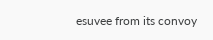esuvee from its convoy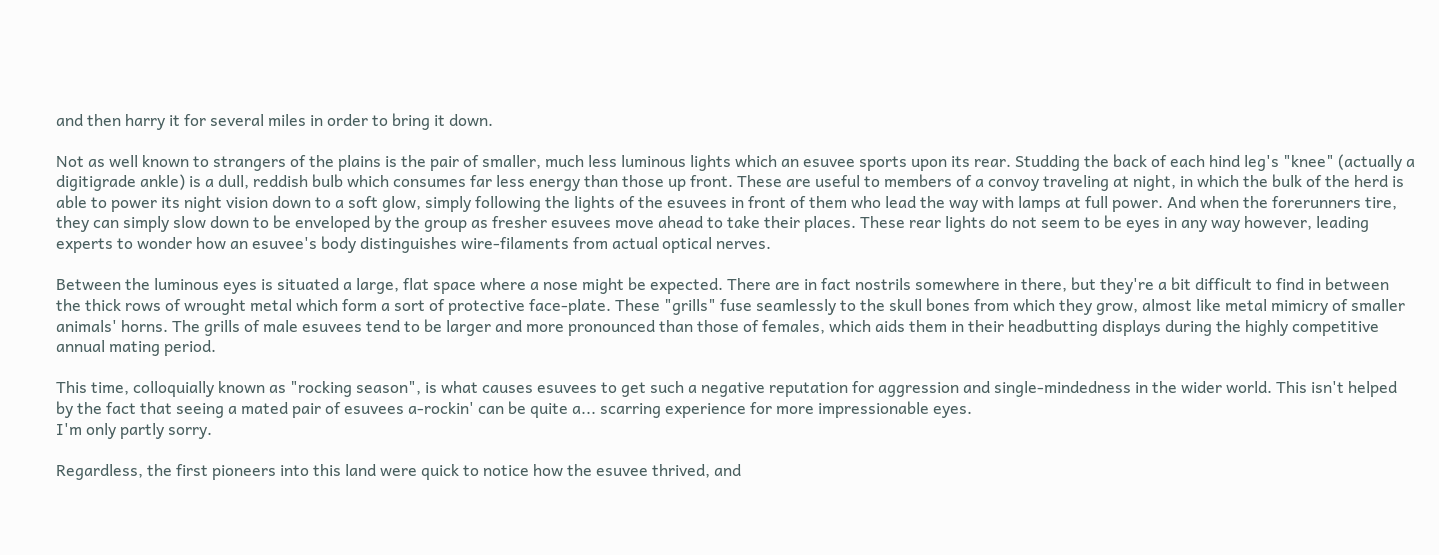and then harry it for several miles in order to bring it down.

Not as well known to strangers of the plains is the pair of smaller, much less luminous lights which an esuvee sports upon its rear. Studding the back of each hind leg's "knee" (actually a digitigrade ankle) is a dull, reddish bulb which consumes far less energy than those up front. These are useful to members of a convoy traveling at night, in which the bulk of the herd is able to power its night vision down to a soft glow, simply following the lights of the esuvees in front of them who lead the way with lamps at full power. And when the forerunners tire, they can simply slow down to be enveloped by the group as fresher esuvees move ahead to take their places. These rear lights do not seem to be eyes in any way however, leading experts to wonder how an esuvee's body distinguishes wire-filaments from actual optical nerves.

Between the luminous eyes is situated a large, flat space where a nose might be expected. There are in fact nostrils somewhere in there, but they're a bit difficult to find in between the thick rows of wrought metal which form a sort of protective face-plate. These "grills" fuse seamlessly to the skull bones from which they grow, almost like metal mimicry of smaller animals' horns. The grills of male esuvees tend to be larger and more pronounced than those of females, which aids them in their headbutting displays during the highly competitive annual mating period.

This time, colloquially known as "rocking season", is what causes esuvees to get such a negative reputation for aggression and single-mindedness in the wider world. This isn't helped by the fact that seeing a mated pair of esuvees a-rockin' can be quite a... scarring experience for more impressionable eyes.
I'm only partly sorry.

Regardless, the first pioneers into this land were quick to notice how the esuvee thrived, and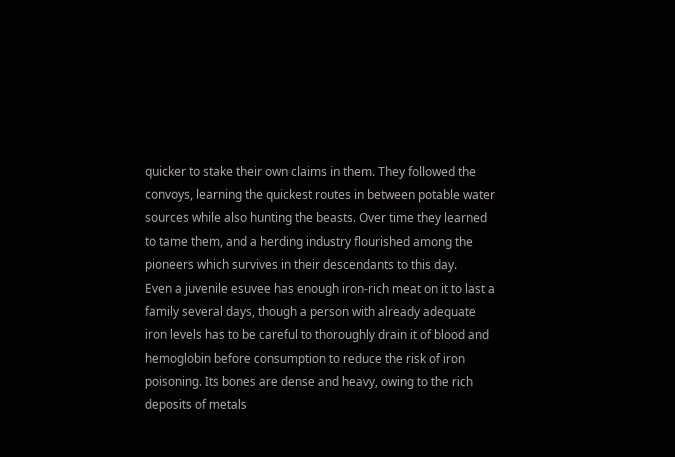quicker to stake their own claims in them. They followed the convoys, learning the quickest routes in between potable water sources while also hunting the beasts. Over time they learned to tame them, and a herding industry flourished among the pioneers which survives in their descendants to this day.
Even a juvenile esuvee has enough iron-rich meat on it to last a family several days, though a person with already adequate iron levels has to be careful to thoroughly drain it of blood and hemoglobin before consumption to reduce the risk of iron poisoning. Its bones are dense and heavy, owing to the rich deposits of metals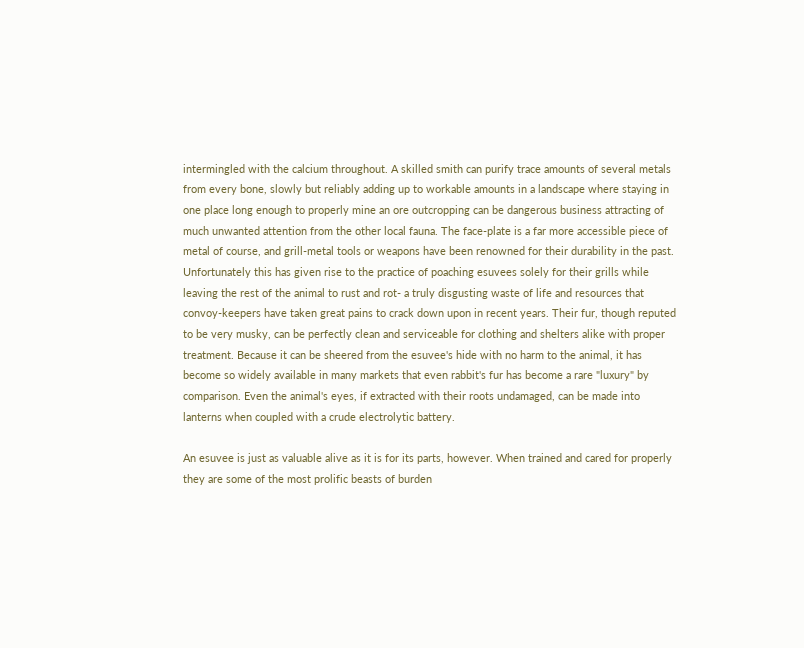intermingled with the calcium throughout. A skilled smith can purify trace amounts of several metals from every bone, slowly but reliably adding up to workable amounts in a landscape where staying in one place long enough to properly mine an ore outcropping can be dangerous business attracting of much unwanted attention from the other local fauna. The face-plate is a far more accessible piece of metal of course, and grill-metal tools or weapons have been renowned for their durability in the past. Unfortunately this has given rise to the practice of poaching esuvees solely for their grills while leaving the rest of the animal to rust and rot- a truly disgusting waste of life and resources that convoy-keepers have taken great pains to crack down upon in recent years. Their fur, though reputed to be very musky, can be perfectly clean and serviceable for clothing and shelters alike with proper treatment. Because it can be sheered from the esuvee's hide with no harm to the animal, it has become so widely available in many markets that even rabbit's fur has become a rare "luxury" by comparison. Even the animal's eyes, if extracted with their roots undamaged, can be made into lanterns when coupled with a crude electrolytic battery.

An esuvee is just as valuable alive as it is for its parts, however. When trained and cared for properly they are some of the most prolific beasts of burden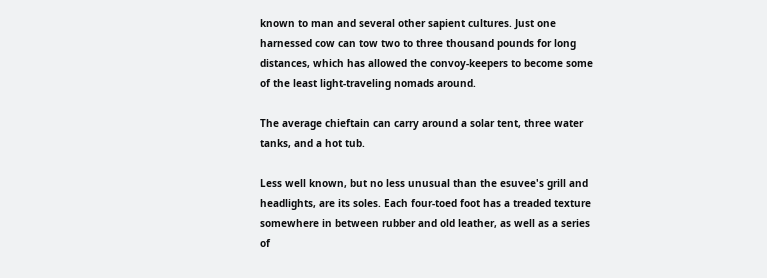known to man and several other sapient cultures. Just one harnessed cow can tow two to three thousand pounds for long distances, which has allowed the convoy-keepers to become some of the least light-traveling nomads around.

The average chieftain can carry around a solar tent, three water tanks, and a hot tub.

Less well known, but no less unusual than the esuvee's grill and headlights, are its soles. Each four-toed foot has a treaded texture somewhere in between rubber and old leather, as well as a series of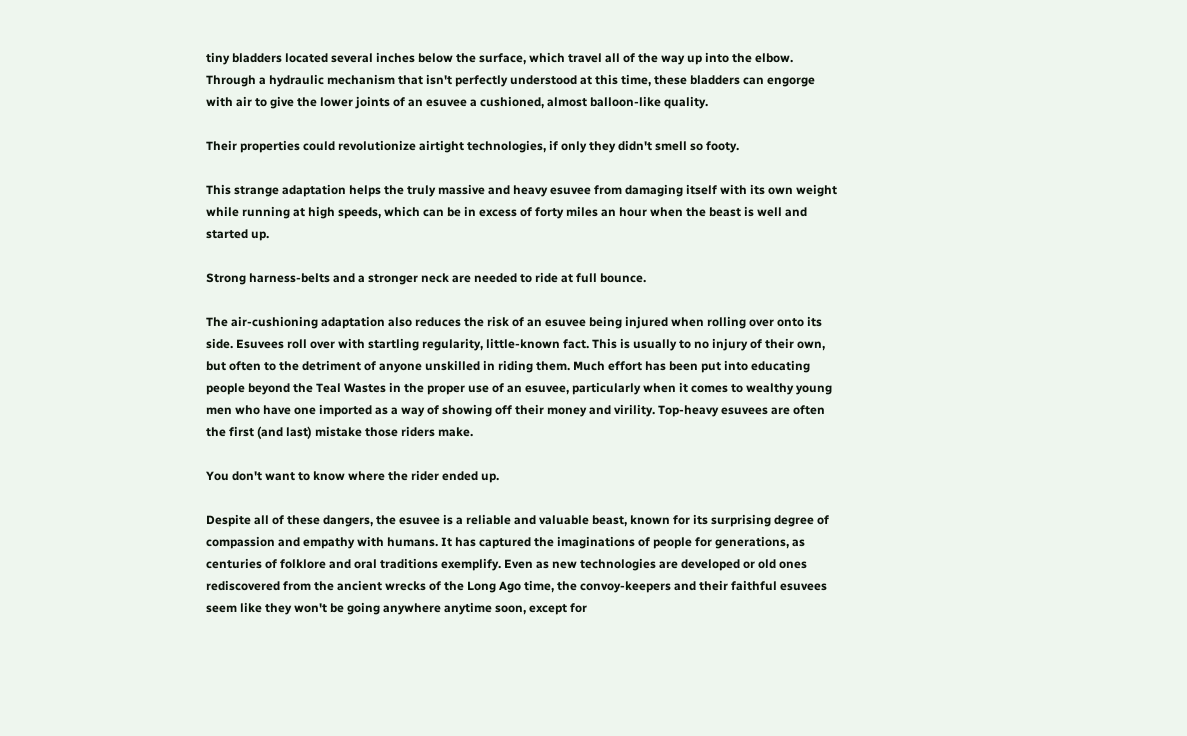tiny bladders located several inches below the surface, which travel all of the way up into the elbow. Through a hydraulic mechanism that isn't perfectly understood at this time, these bladders can engorge with air to give the lower joints of an esuvee a cushioned, almost balloon-like quality.

Their properties could revolutionize airtight technologies, if only they didn't smell so footy.

This strange adaptation helps the truly massive and heavy esuvee from damaging itself with its own weight while running at high speeds, which can be in excess of forty miles an hour when the beast is well and started up.

Strong harness-belts and a stronger neck are needed to ride at full bounce.

The air-cushioning adaptation also reduces the risk of an esuvee being injured when rolling over onto its side. Esuvees roll over with startling regularity, little-known fact. This is usually to no injury of their own, but often to the detriment of anyone unskilled in riding them. Much effort has been put into educating people beyond the Teal Wastes in the proper use of an esuvee, particularly when it comes to wealthy young men who have one imported as a way of showing off their money and virility. Top-heavy esuvees are often the first (and last) mistake those riders make.

You don't want to know where the rider ended up.

Despite all of these dangers, the esuvee is a reliable and valuable beast, known for its surprising degree of compassion and empathy with humans. It has captured the imaginations of people for generations, as centuries of folklore and oral traditions exemplify. Even as new technologies are developed or old ones rediscovered from the ancient wrecks of the Long Ago time, the convoy-keepers and their faithful esuvees seem like they won't be going anywhere anytime soon, except for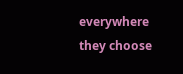everywhere they choose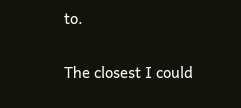to.

The closest I could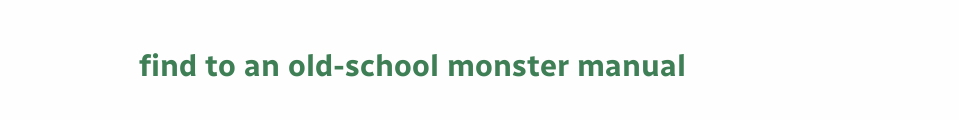find to an old-school monster manual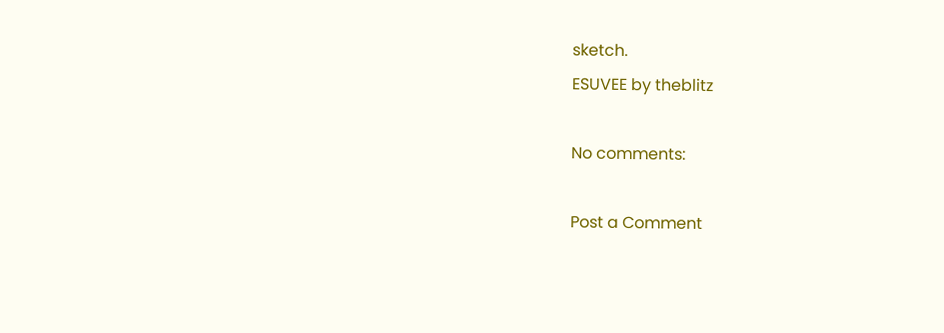sketch.
ESUVEE by theblitz

No comments:

Post a Comment